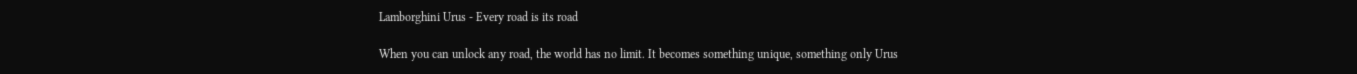Lamborghini Urus - Every road is its road

When you can unlock any road, the world has no limit. It becomes something unique, something only Urus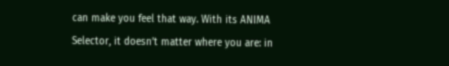can make you feel that way. With its ANIMA Selector, it doesn’t matter where you are: in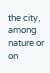the city, among nature or on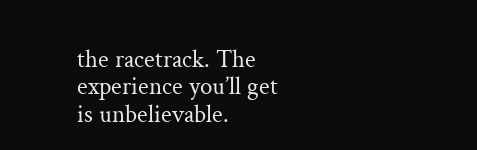the racetrack. The experience you’ll get is unbelievable.